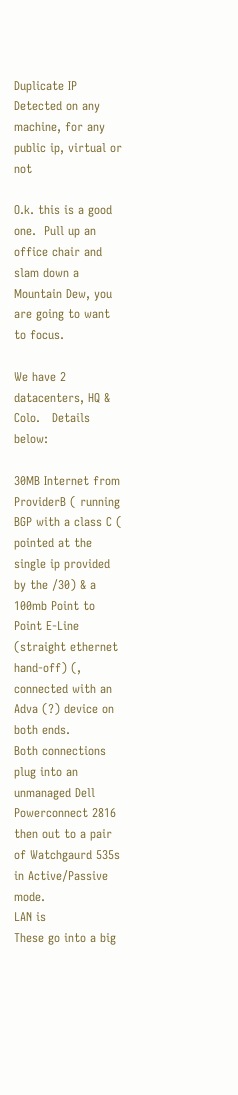Duplicate IP Detected on any machine, for any public ip, virtual or not

O.k. this is a good one.  Pull up an office chair and slam down a Mountain Dew, you are going to want to focus.

We have 2 datacenters, HQ & Colo.   Details below:

30MB Internet from ProviderB ( running BGP with a class C ( pointed at the single ip provided by the /30) & a 100mb Point to Point E-Line (straight ethernet hand-off) (, connected with an Adva (?) device on both ends.
Both connections plug into an unmanaged Dell Powerconnect 2816 then out to a pair of Watchgaurd 535s in Active/Passive mode.
LAN is
These go into a big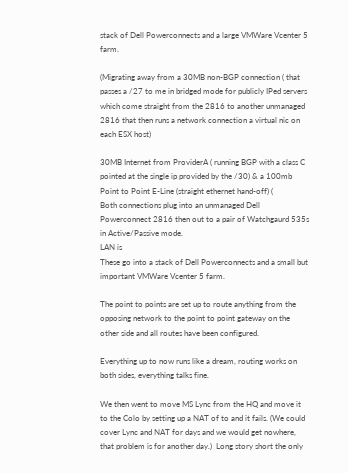stack of Dell Powerconnects and a large VMWare Vcenter 5 farm.

(Migrating away from a 30MB non-BGP connection ( that passes a /27 to me in bridged mode for publicly IPed servers which come straight from the 2816 to another unmanaged 2816 that then runs a network connection a virtual nic on each ESX host)

30MB Internet from ProviderA ( running BGP with a class C pointed at the single ip provided by the /30) & a 100mb Point to Point E-Line (straight ethernet hand-off) (
Both connections plug into an unmanaged Dell Powerconnect 2816 then out to a pair of Watchgaurd 535s in Active/Passive mode.
LAN is
These go into a stack of Dell Powerconnects and a small but important VMWare Vcenter 5 farm.

The point to points are set up to route anything from the opposing network to the point to point gateway on the other side and all routes have been configured.

Everything up to now runs like a dream, routing works on both sides, everything talks fine.

We then went to move MS Lync from the HQ and move it to the Colo by setting up a NAT of to and it fails. (We could cover Lync and NAT for days and we would get nowhere, that problem is for another day.)  Long story short the only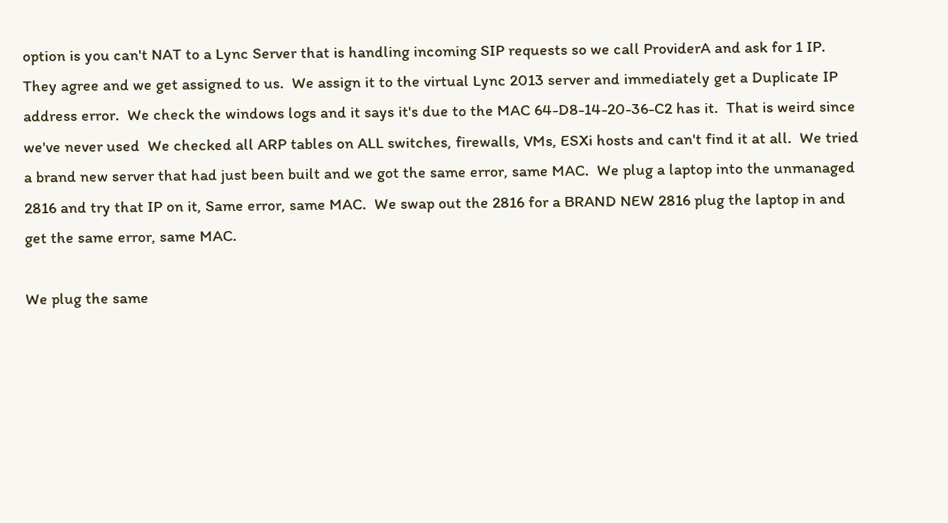option is you can't NAT to a Lync Server that is handling incoming SIP requests so we call ProviderA and ask for 1 IP.  They agree and we get assigned to us.  We assign it to the virtual Lync 2013 server and immediately get a Duplicate IP address error.  We check the windows logs and it says it's due to the MAC 64-D8-14-20-36-C2 has it.  That is weird since we've never used  We checked all ARP tables on ALL switches, firewalls, VMs, ESXi hosts and can't find it at all.  We tried a brand new server that had just been built and we got the same error, same MAC.  We plug a laptop into the unmanaged 2816 and try that IP on it, Same error, same MAC.  We swap out the 2816 for a BRAND NEW 2816 plug the laptop in and get the same error, same MAC.

We plug the same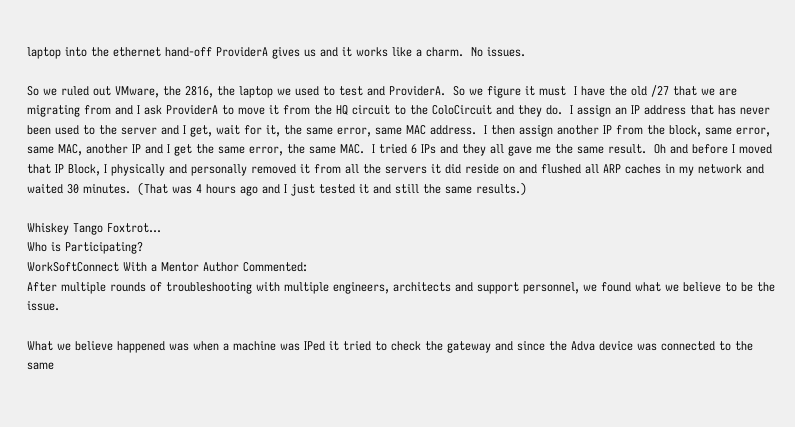laptop into the ethernet hand-off ProviderA gives us and it works like a charm.  No issues.

So we ruled out VMware, the 2816, the laptop we used to test and ProviderA.  So we figure it must  I have the old /27 that we are migrating from and I ask ProviderA to move it from the HQ circuit to the ColoCircuit and they do.  I assign an IP address that has never been used to the server and I get, wait for it, the same error, same MAC address.  I then assign another IP from the block, same error, same MAC, another IP and I get the same error, the same MAC.  I tried 6 IPs and they all gave me the same result.  Oh and before I moved that IP Block, I physically and personally removed it from all the servers it did reside on and flushed all ARP caches in my network and waited 30 minutes.  (That was 4 hours ago and I just tested it and still the same results.)

Whiskey Tango Foxtrot...
Who is Participating?
WorkSoftConnect With a Mentor Author Commented:
After multiple rounds of troubleshooting with multiple engineers, architects and support personnel, we found what we believe to be the issue.

What we believe happened was when a machine was IPed it tried to check the gateway and since the Adva device was connected to the same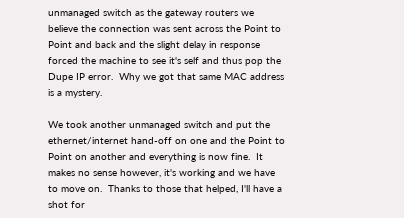unmanaged switch as the gateway routers we believe the connection was sent across the Point to Point and back and the slight delay in response forced the machine to see it's self and thus pop the Dupe IP error.  Why we got that same MAC address is a mystery.

We took another unmanaged switch and put the ethernet/internet hand-off on one and the Point to Point on another and everything is now fine.  It makes no sense however, it's working and we have to move on.  Thanks to those that helped, I'll have a shot for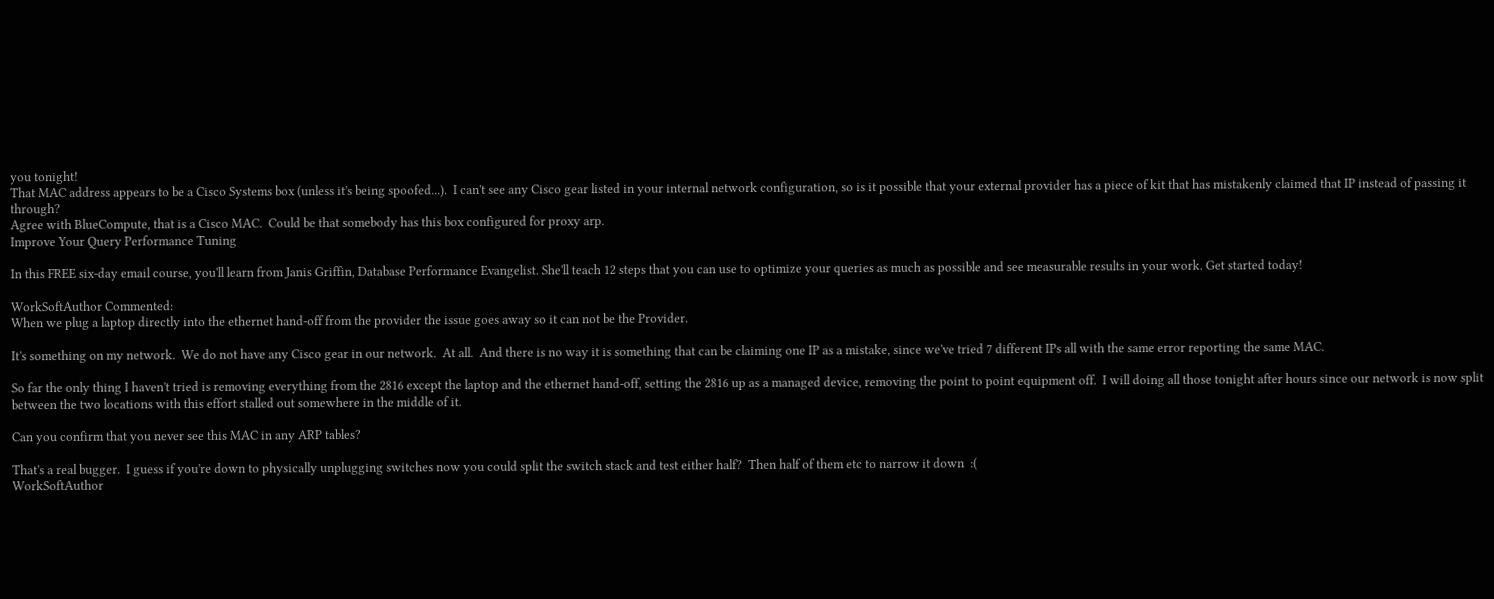you tonight!
That MAC address appears to be a Cisco Systems box (unless it's being spoofed...).  I can't see any Cisco gear listed in your internal network configuration, so is it possible that your external provider has a piece of kit that has mistakenly claimed that IP instead of passing it through?
Agree with BlueCompute, that is a Cisco MAC.  Could be that somebody has this box configured for proxy arp.
Improve Your Query Performance Tuning

In this FREE six-day email course, you'll learn from Janis Griffin, Database Performance Evangelist. She'll teach 12 steps that you can use to optimize your queries as much as possible and see measurable results in your work. Get started today!

WorkSoftAuthor Commented:
When we plug a laptop directly into the ethernet hand-off from the provider the issue goes away so it can not be the Provider.

It's something on my network.  We do not have any Cisco gear in our network.  At all.  And there is no way it is something that can be claiming one IP as a mistake, since we've tried 7 different IPs all with the same error reporting the same MAC.

So far the only thing I haven't tried is removing everything from the 2816 except the laptop and the ethernet hand-off, setting the 2816 up as a managed device, removing the point to point equipment off.  I will doing all those tonight after hours since our network is now split between the two locations with this effort stalled out somewhere in the middle of it.

Can you confirm that you never see this MAC in any ARP tables?

That's a real bugger.  I guess if you're down to physically unplugging switches now you could split the switch stack and test either half?  Then half of them etc to narrow it down  :(
WorkSoftAuthor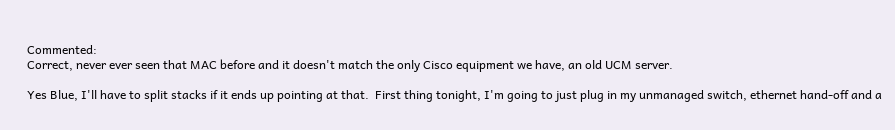Commented:
Correct, never ever seen that MAC before and it doesn't match the only Cisco equipment we have, an old UCM server.

Yes Blue, I'll have to split stacks if it ends up pointing at that.  First thing tonight, I'm going to just plug in my unmanaged switch, ethernet hand-off and a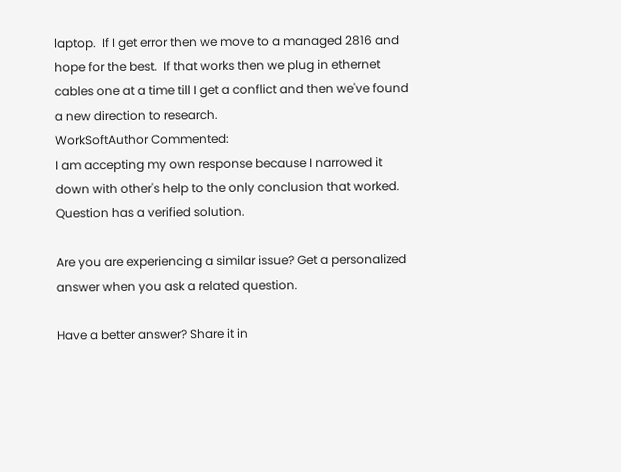laptop.  If I get error then we move to a managed 2816 and hope for the best.  If that works then we plug in ethernet cables one at a time till I get a conflict and then we've found a new direction to research.
WorkSoftAuthor Commented:
I am accepting my own response because I narrowed it down with other's help to the only conclusion that worked.
Question has a verified solution.

Are you are experiencing a similar issue? Get a personalized answer when you ask a related question.

Have a better answer? Share it in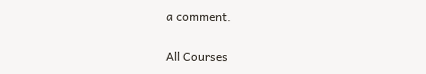a comment.

All Courses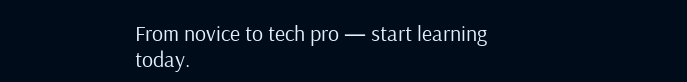From novice to tech pro — start learning today.